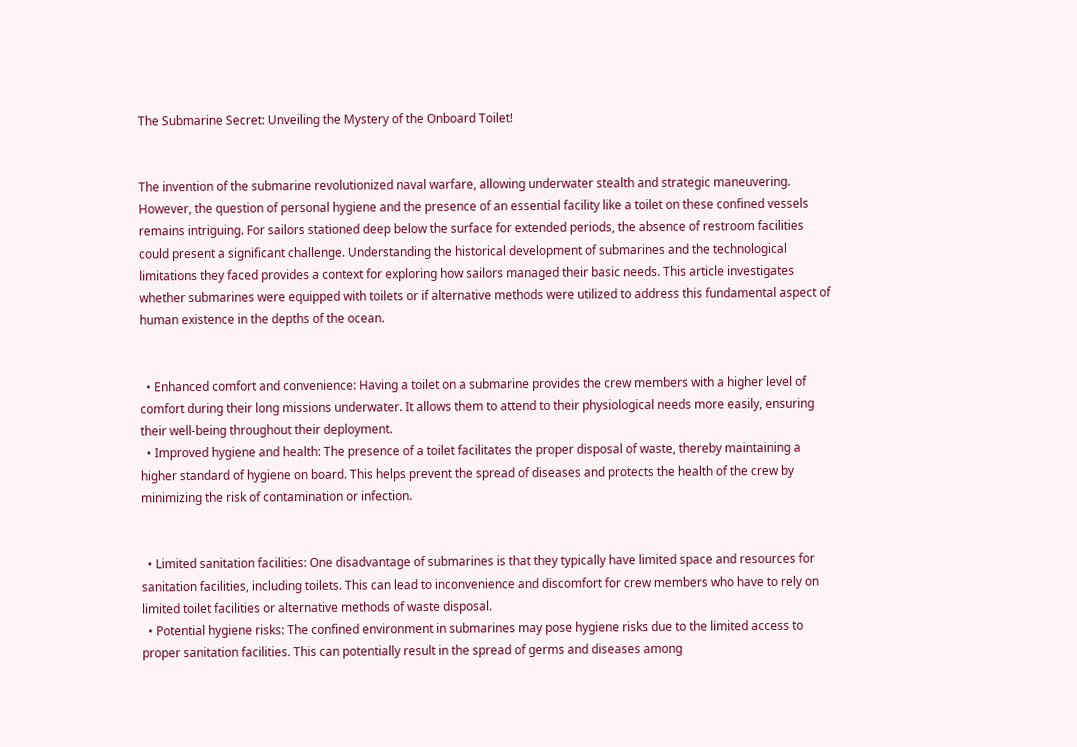The Submarine Secret: Unveiling the Mystery of the Onboard Toilet!


The invention of the submarine revolutionized naval warfare, allowing underwater stealth and strategic maneuvering. However, the question of personal hygiene and the presence of an essential facility like a toilet on these confined vessels remains intriguing. For sailors stationed deep below the surface for extended periods, the absence of restroom facilities could present a significant challenge. Understanding the historical development of submarines and the technological limitations they faced provides a context for exploring how sailors managed their basic needs. This article investigates whether submarines were equipped with toilets or if alternative methods were utilized to address this fundamental aspect of human existence in the depths of the ocean.


  • Enhanced comfort and convenience: Having a toilet on a submarine provides the crew members with a higher level of comfort during their long missions underwater. It allows them to attend to their physiological needs more easily, ensuring their well-being throughout their deployment.
  • Improved hygiene and health: The presence of a toilet facilitates the proper disposal of waste, thereby maintaining a higher standard of hygiene on board. This helps prevent the spread of diseases and protects the health of the crew by minimizing the risk of contamination or infection.


  • Limited sanitation facilities: One disadvantage of submarines is that they typically have limited space and resources for sanitation facilities, including toilets. This can lead to inconvenience and discomfort for crew members who have to rely on limited toilet facilities or alternative methods of waste disposal.
  • Potential hygiene risks: The confined environment in submarines may pose hygiene risks due to the limited access to proper sanitation facilities. This can potentially result in the spread of germs and diseases among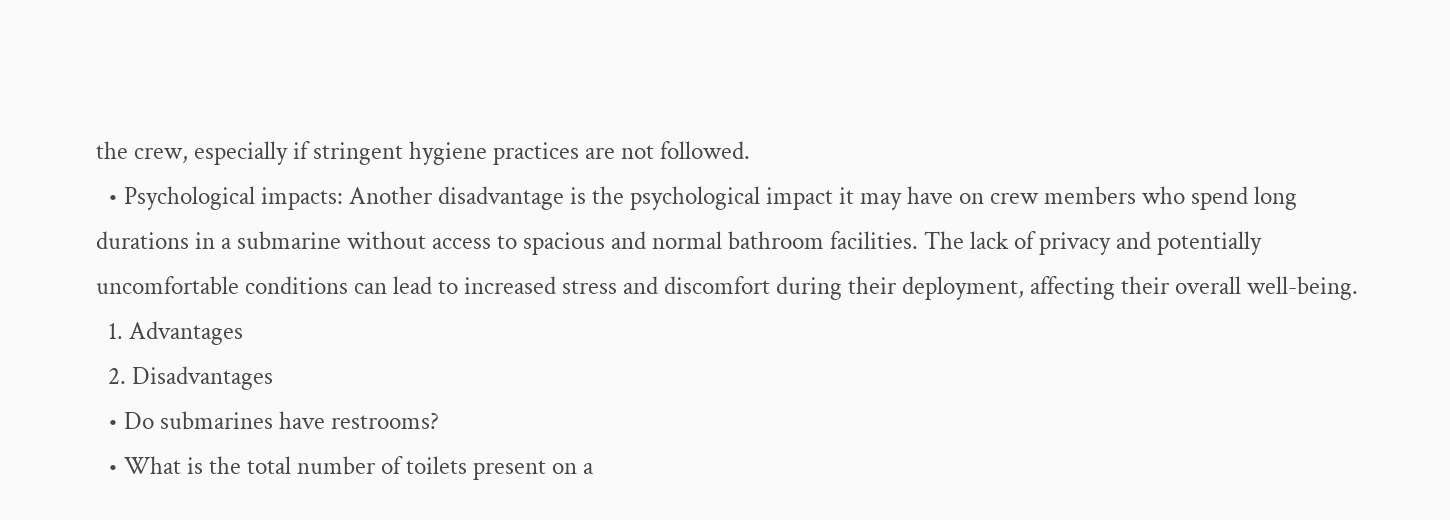the crew, especially if stringent hygiene practices are not followed.
  • Psychological impacts: Another disadvantage is the psychological impact it may have on crew members who spend long durations in a submarine without access to spacious and normal bathroom facilities. The lack of privacy and potentially uncomfortable conditions can lead to increased stress and discomfort during their deployment, affecting their overall well-being.
  1. Advantages
  2. Disadvantages
  • Do submarines have restrooms?
  • What is the total number of toilets present on a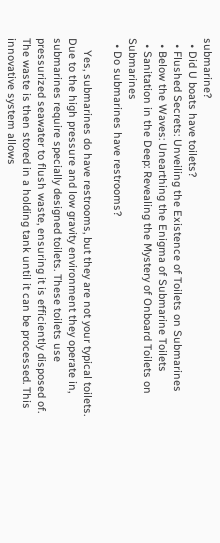submarine?
  • Did U boats have toilets?
  • Flushed Secrets: Unveiling the Existence of Toilets on Submarines
  • Below the Waves: Unearthing the Enigma of Submarine Toilets
  • Sanitation in the Deep: Revealing the Mystery of Onboard Toilets on Submarines
  • Do submarines have restrooms?

    Yes, submarines do have restrooms, but they are not your typical toilets. Due to the high pressure and low gravity environment they operate in, submarines require specially designed toilets. These toilets use pressurized seawater to flush waste, ensuring it is efficiently disposed of. The waste is then stored in a holding tank until it can be processed. This innovative system allows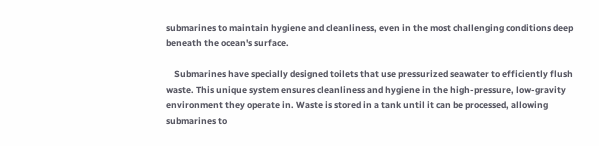submarines to maintain hygiene and cleanliness, even in the most challenging conditions deep beneath the ocean's surface.

    Submarines have specially designed toilets that use pressurized seawater to efficiently flush waste. This unique system ensures cleanliness and hygiene in the high-pressure, low-gravity environment they operate in. Waste is stored in a tank until it can be processed, allowing submarines to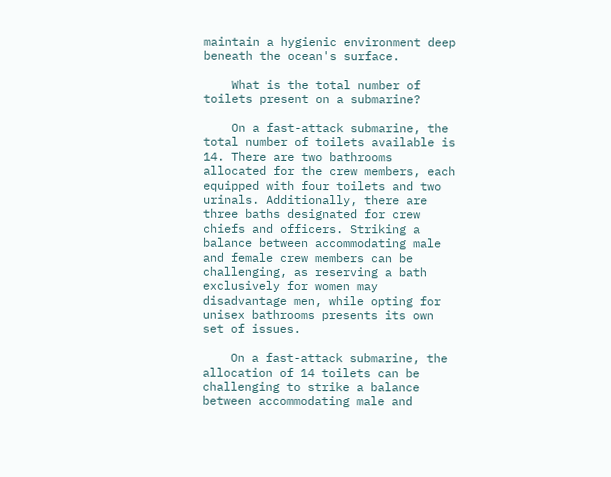maintain a hygienic environment deep beneath the ocean's surface.

    What is the total number of toilets present on a submarine?

    On a fast-attack submarine, the total number of toilets available is 14. There are two bathrooms allocated for the crew members, each equipped with four toilets and two urinals. Additionally, there are three baths designated for crew chiefs and officers. Striking a balance between accommodating male and female crew members can be challenging, as reserving a bath exclusively for women may disadvantage men, while opting for unisex bathrooms presents its own set of issues.

    On a fast-attack submarine, the allocation of 14 toilets can be challenging to strike a balance between accommodating male and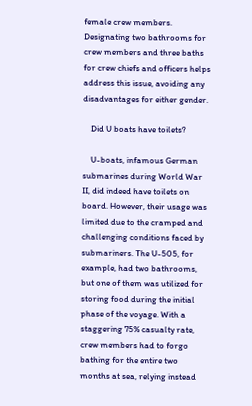female crew members. Designating two bathrooms for crew members and three baths for crew chiefs and officers helps address this issue, avoiding any disadvantages for either gender.

    Did U boats have toilets?

    U-boats, infamous German submarines during World War II, did indeed have toilets on board. However, their usage was limited due to the cramped and challenging conditions faced by submariners. The U-505, for example, had two bathrooms, but one of them was utilized for storing food during the initial phase of the voyage. With a staggering 75% casualty rate, crew members had to forgo bathing for the entire two months at sea, relying instead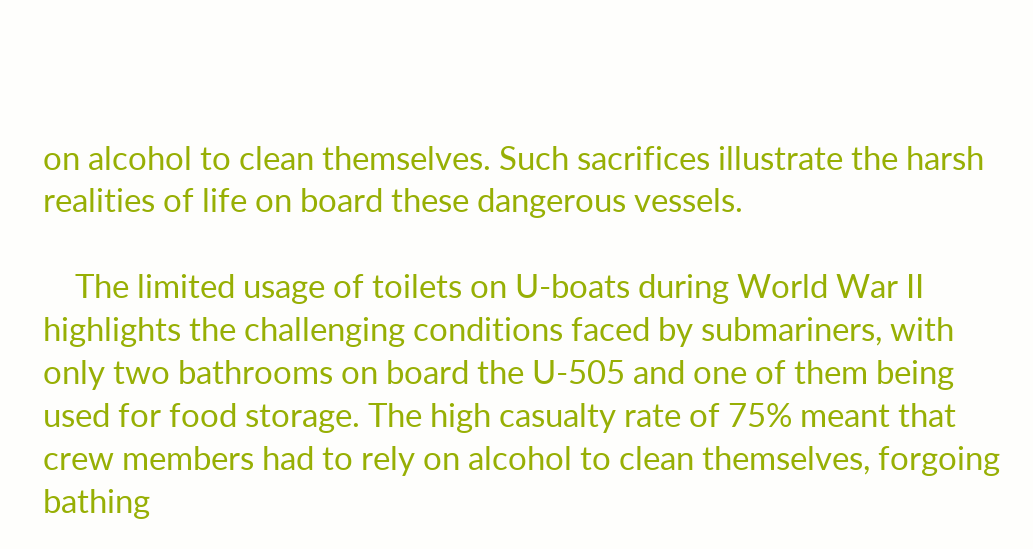on alcohol to clean themselves. Such sacrifices illustrate the harsh realities of life on board these dangerous vessels.

    The limited usage of toilets on U-boats during World War II highlights the challenging conditions faced by submariners, with only two bathrooms on board the U-505 and one of them being used for food storage. The high casualty rate of 75% meant that crew members had to rely on alcohol to clean themselves, forgoing bathing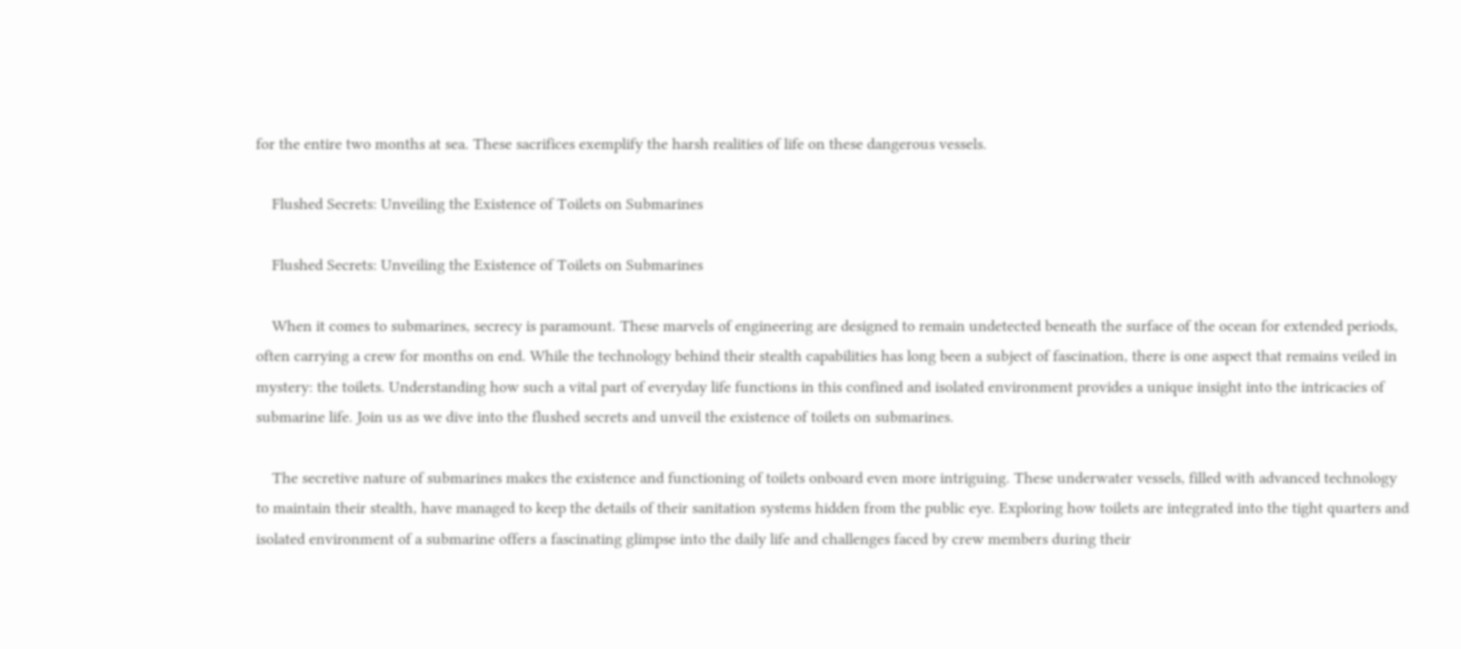for the entire two months at sea. These sacrifices exemplify the harsh realities of life on these dangerous vessels.

    Flushed Secrets: Unveiling the Existence of Toilets on Submarines

    Flushed Secrets: Unveiling the Existence of Toilets on Submarines

    When it comes to submarines, secrecy is paramount. These marvels of engineering are designed to remain undetected beneath the surface of the ocean for extended periods, often carrying a crew for months on end. While the technology behind their stealth capabilities has long been a subject of fascination, there is one aspect that remains veiled in mystery: the toilets. Understanding how such a vital part of everyday life functions in this confined and isolated environment provides a unique insight into the intricacies of submarine life. Join us as we dive into the flushed secrets and unveil the existence of toilets on submarines.

    The secretive nature of submarines makes the existence and functioning of toilets onboard even more intriguing. These underwater vessels, filled with advanced technology to maintain their stealth, have managed to keep the details of their sanitation systems hidden from the public eye. Exploring how toilets are integrated into the tight quarters and isolated environment of a submarine offers a fascinating glimpse into the daily life and challenges faced by crew members during their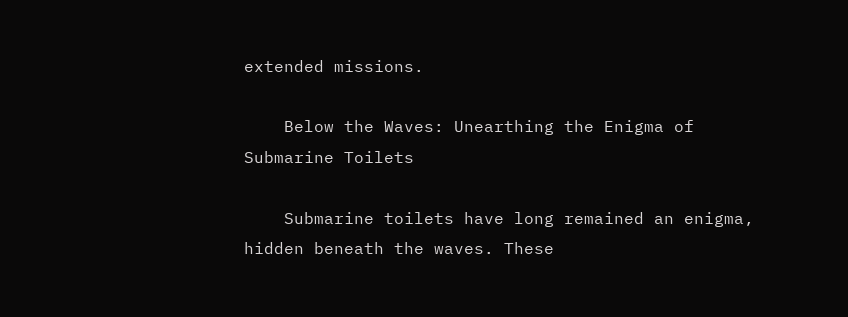extended missions.

    Below the Waves: Unearthing the Enigma of Submarine Toilets

    Submarine toilets have long remained an enigma, hidden beneath the waves. These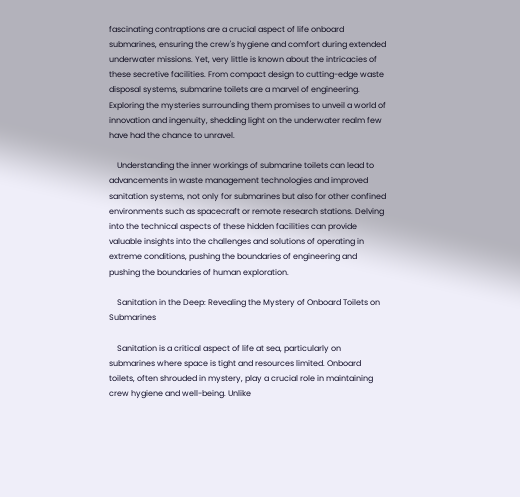fascinating contraptions are a crucial aspect of life onboard submarines, ensuring the crew's hygiene and comfort during extended underwater missions. Yet, very little is known about the intricacies of these secretive facilities. From compact design to cutting-edge waste disposal systems, submarine toilets are a marvel of engineering. Exploring the mysteries surrounding them promises to unveil a world of innovation and ingenuity, shedding light on the underwater realm few have had the chance to unravel.

    Understanding the inner workings of submarine toilets can lead to advancements in waste management technologies and improved sanitation systems, not only for submarines but also for other confined environments such as spacecraft or remote research stations. Delving into the technical aspects of these hidden facilities can provide valuable insights into the challenges and solutions of operating in extreme conditions, pushing the boundaries of engineering and pushing the boundaries of human exploration.

    Sanitation in the Deep: Revealing the Mystery of Onboard Toilets on Submarines

    Sanitation is a critical aspect of life at sea, particularly on submarines where space is tight and resources limited. Onboard toilets, often shrouded in mystery, play a crucial role in maintaining crew hygiene and well-being. Unlike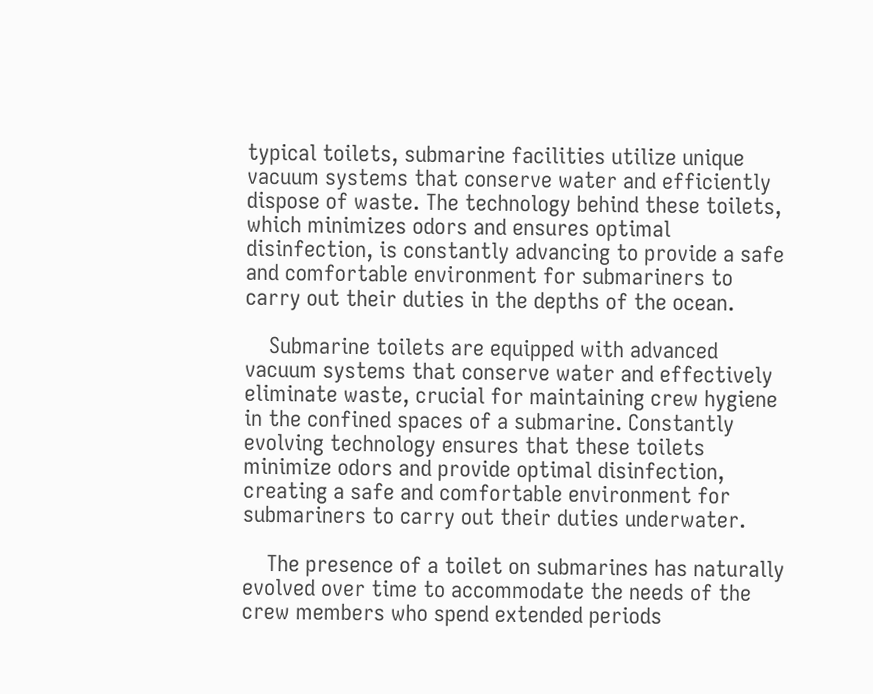typical toilets, submarine facilities utilize unique vacuum systems that conserve water and efficiently dispose of waste. The technology behind these toilets, which minimizes odors and ensures optimal disinfection, is constantly advancing to provide a safe and comfortable environment for submariners to carry out their duties in the depths of the ocean.

    Submarine toilets are equipped with advanced vacuum systems that conserve water and effectively eliminate waste, crucial for maintaining crew hygiene in the confined spaces of a submarine. Constantly evolving technology ensures that these toilets minimize odors and provide optimal disinfection, creating a safe and comfortable environment for submariners to carry out their duties underwater.

    The presence of a toilet on submarines has naturally evolved over time to accommodate the needs of the crew members who spend extended periods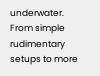underwater. From simple rudimentary setups to more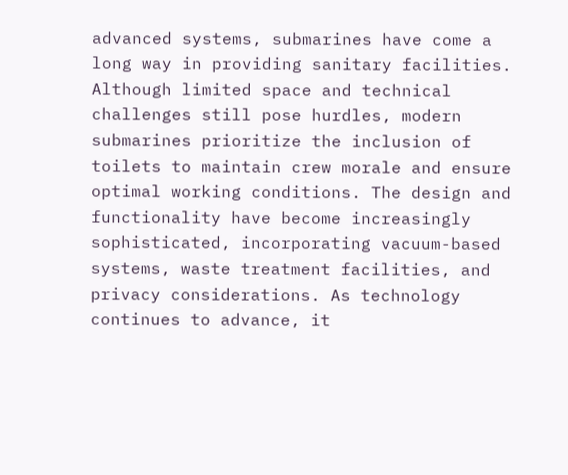advanced systems, submarines have come a long way in providing sanitary facilities. Although limited space and technical challenges still pose hurdles, modern submarines prioritize the inclusion of toilets to maintain crew morale and ensure optimal working conditions. The design and functionality have become increasingly sophisticated, incorporating vacuum-based systems, waste treatment facilities, and privacy considerations. As technology continues to advance, it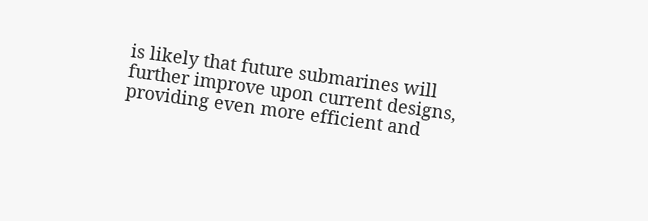is likely that future submarines will further improve upon current designs, providing even more efficient and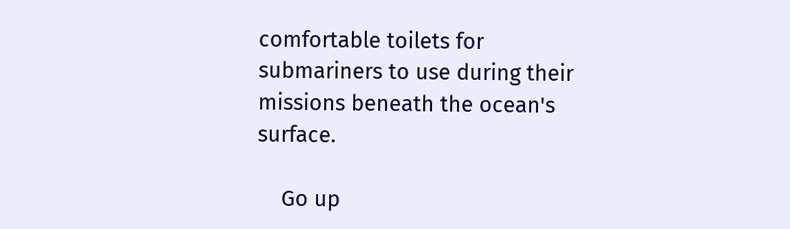comfortable toilets for submariners to use during their missions beneath the ocean's surface.

    Go up